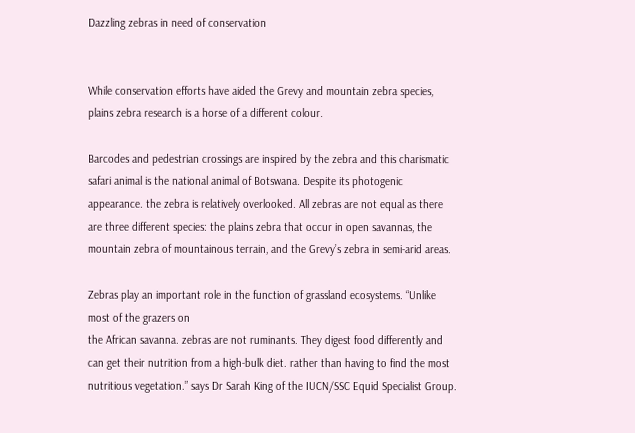Dazzling zebras in need of conservation


While conservation efforts have aided the Grevy and mountain zebra species, plains zebra research is a horse of a different colour.

Barcodes and pedestrian crossings are inspired by the zebra and this charismatic safari animal is the national animal of Botswana. Despite its photogenic appearance. the zebra is relatively overlooked. All zebras are not equal as there are three different species: the plains zebra that occur in open savannas, the mountain zebra of mountainous terrain, and the Grevy’s zebra in semi-arid areas.

Zebras play an important role in the function of grassland ecosystems. “Unlike most of the grazers on
the African savanna. zebras are not ruminants. They digest food differently and can get their nutrition from a high-bulk diet. rather than having to find the most nutritious vegetation.” says Dr Sarah King of the IUCN/SSC Equid Specialist Group.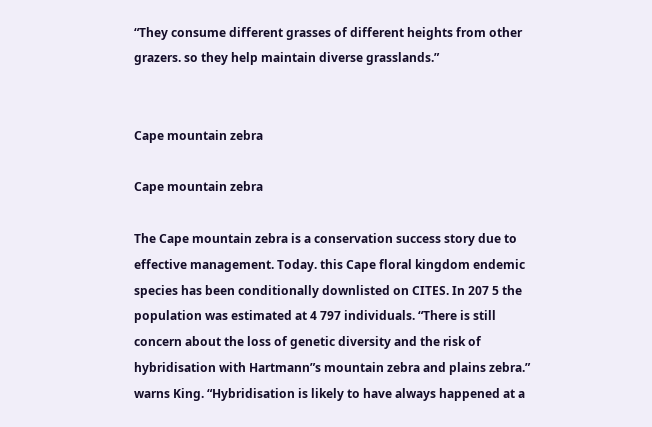“They consume different grasses of different heights from other grazers. so they help maintain diverse grasslands.”


Cape mountain zebra

Cape mountain zebra

The Cape mountain zebra is a conservation success story due to effective management. Today. this Cape floral kingdom endemic species has been conditionally downlisted on CITES. In 207 5 the population was estimated at 4 797 individuals. “There is still concern about the loss of genetic diversity and the risk of hybridisation with Hartmann”s mountain zebra and plains zebra.” warns King. “Hybridisation is likely to have always happened at a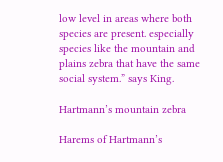low level in areas where both species are present. especially species like the mountain and plains zebra that have the same social system.” says King.

Hartmann’s mountain zebra

Harems of Hartmann’s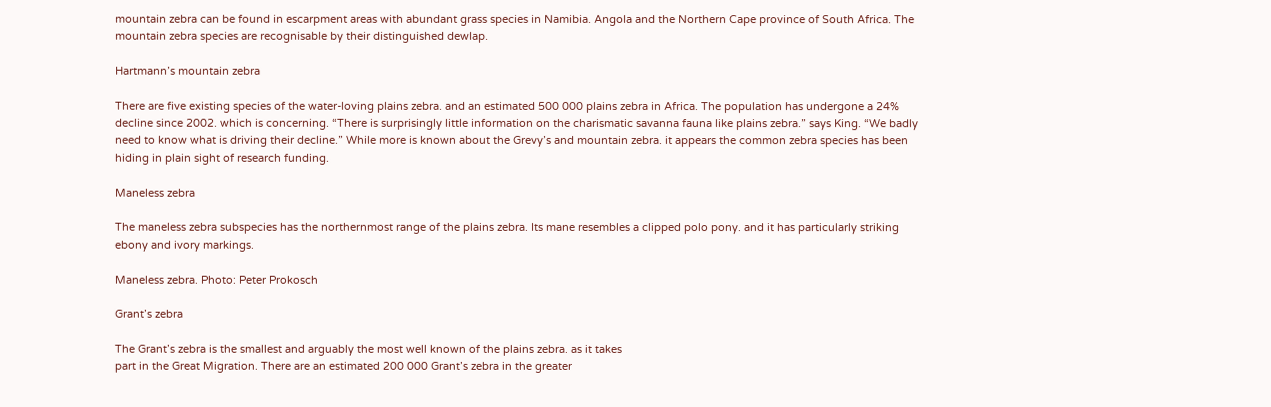mountain zebra can be found in escarpment areas with abundant grass species in Namibia. Angola and the Northern Cape province of South Africa. The mountain zebra species are recognisable by their distinguished dewlap.

Hartmann’s mountain zebra

There are five existing species of the water-loving plains zebra. and an estimated 500 000 plains zebra in Africa. The population has undergone a 24% decline since 2002. which is concerning. “There is surprisingly little information on the charismatic savanna fauna like plains zebra.” says King. “We badly need to know what is driving their decline.” While more is known about the Grevy’s and mountain zebra. it appears the common zebra species has been hiding in plain sight of research funding.

Maneless zebra

The maneless zebra subspecies has the northernmost range of the plains zebra. Its mane resembles a clipped polo pony. and it has particularly striking ebony and ivory markings.

Maneless zebra. Photo: Peter Prokosch

Grant’s zebra

The Grant’s zebra is the smallest and arguably the most well known of the plains zebra. as it takes
part in the Great Migration. There are an estimated 200 000 Grant’s zebra in the greater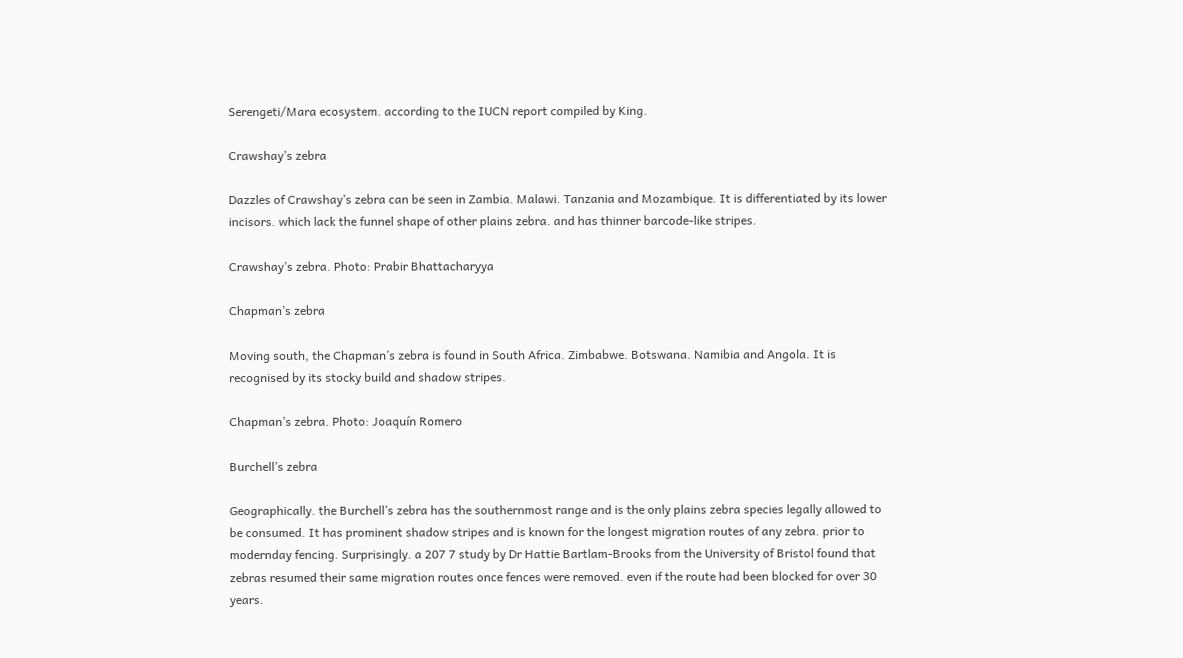Serengeti/Mara ecosystem. according to the IUCN report compiled by King.

Crawshay’s zebra

Dazzles of Crawshay’s zebra can be seen in Zambia. Malawi. Tanzania and Mozambique. It is differentiated by its lower incisors. which lack the funnel shape of other plains zebra. and has thinner barcode-like stripes.

Crawshay’s zebra. Photo: Prabir Bhattacharyya

Chapman’s zebra

Moving south, the Chapman’s zebra is found in South Africa. Zimbabwe. Botswana. Namibia and Angola. It is recognised by its stocky build and shadow stripes.

Chapman’s zebra. Photo: Joaquín Romero

Burchell’s zebra

Geographically. the Burchell’s zebra has the southernmost range and is the only plains zebra species legally allowed to be consumed. It has prominent shadow stripes and is known for the longest migration routes of any zebra. prior to modernday fencing. Surprisingly. a 207 7 study by Dr Hattie Bartlam-Brooks from the University of Bristol found that zebras resumed their same migration routes once fences were removed. even if the route had been blocked for over 30 years.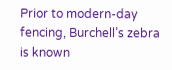Prior to modern-day fencing, Burchell’s zebra is known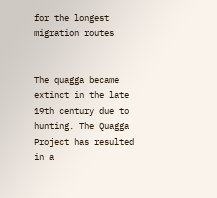for the longest  migration routes


The quagga became extinct in the late 19th century due to hunting. The Quagga Project has resulted in a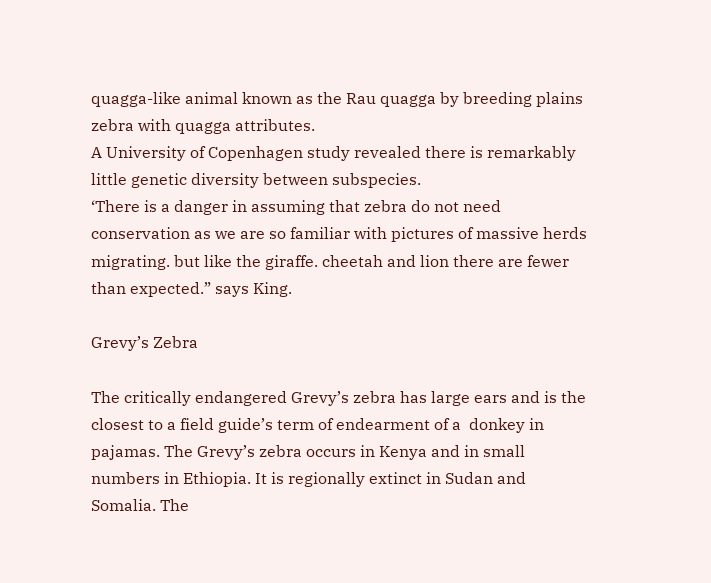quagga-like animal known as the Rau quagga by breeding plains zebra with quagga attributes.
A University of Copenhagen study revealed there is remarkably little genetic diversity between subspecies.
‘There is a danger in assuming that zebra do not need conservation as we are so familiar with pictures of massive herds migrating. but like the giraffe. cheetah and lion there are fewer than expected.” says King.

Grevy’s Zebra

The critically endangered Grevy’s zebra has large ears and is the closest to a field guide’s term of endearment of a  donkey in pajamas. The Grevy’s zebra occurs in Kenya and in small numbers in Ethiopia. It is regionally extinct in Sudan and Somalia. The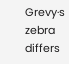Grevy·s zebra differs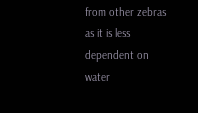from other zebras as it is less dependent on water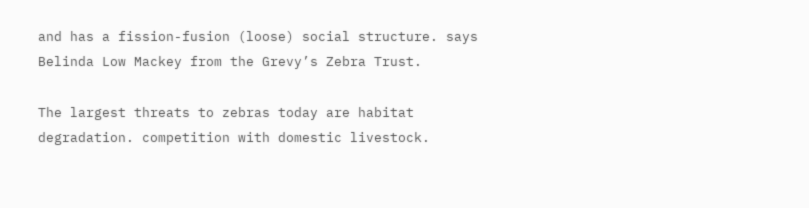and has a fission-fusion (loose) social structure. says Belinda Low Mackey from the Grevy’s Zebra Trust.

The largest threats to zebras today are habitat degradation. competition with domestic livestock.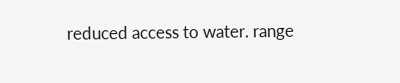reduced access to water. range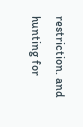restriction. and hunting for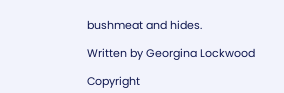bushmeat and hides.

Written by Georgina Lockwood

Copyright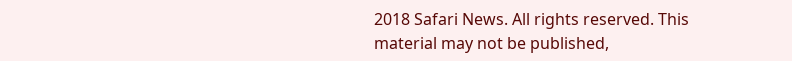2018 Safari News. All rights reserved. This material may not be published,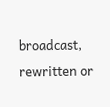broadcast, rewritten or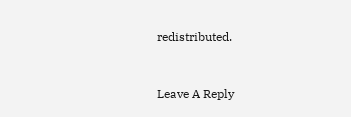redistributed.


Leave A Reply